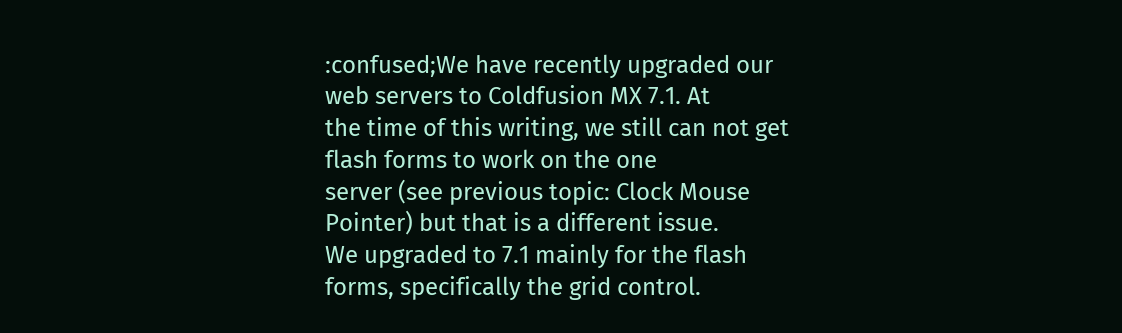:confused;We have recently upgraded our web servers to Coldfusion MX 7.1. At
the time of this writing, we still can not get flash forms to work on the one
server (see previous topic: Clock Mouse Pointer) but that is a different issue.
We upgraded to 7.1 mainly for the flash forms, specifically the grid control.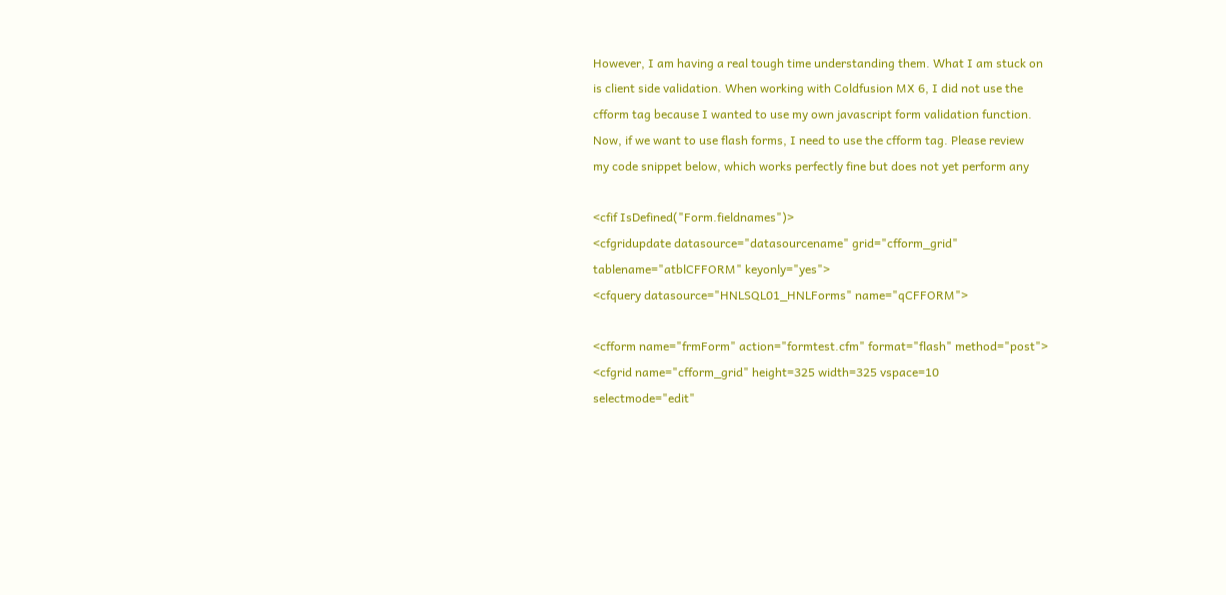However, I am having a real tough time understanding them. What I am stuck on
is client side validation. When working with Coldfusion MX 6, I did not use the
cfform tag because I wanted to use my own javascript form validation function.
Now, if we want to use flash forms, I need to use the cfform tag. Please review
my code snippet below, which works perfectly fine but does not yet perform any

<cfif IsDefined("Form.fieldnames")>
<cfgridupdate datasource="datasourcename" grid="cfform_grid"
tablename="atblCFFORM" keyonly="yes">
<cfquery datasource="HNLSQL01_HNLForms" name="qCFFORM">

<cfform name="frmForm" action="formtest.cfm" format="flash" method="post">
<cfgrid name="cfform_grid" height=325 width=325 vspace=10
selectmode="edit"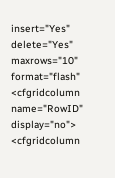insert="Yes" delete="Yes"
maxrows="10" format="flash"
<cfgridcolumn name="RowID" display="no">
<cfgridcolumn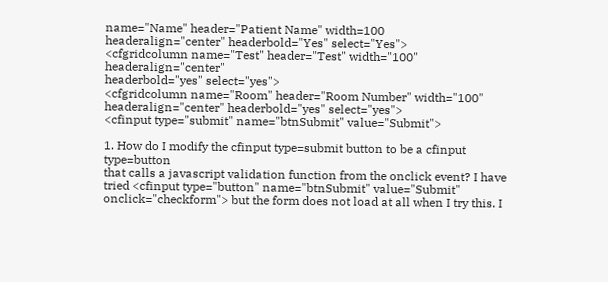name="Name" header="Patient Name" width=100
headeralign="center" headerbold="Yes" select="Yes">
<cfgridcolumn name="Test" header="Test" width="100" headeralign="center"
headerbold="yes" select="yes">
<cfgridcolumn name="Room" header="Room Number" width="100"
headeralign="center" headerbold="yes" select="yes">
<cfinput type="submit" name="btnSubmit" value="Submit">

1. How do I modify the cfinput type=submit button to be a cfinput type=button
that calls a javascript validation function from the onclick event? I have
tried <cfinput type="button" name="btnSubmit" value="Submit"
onclick="checkform"> but the form does not load at all when I try this. I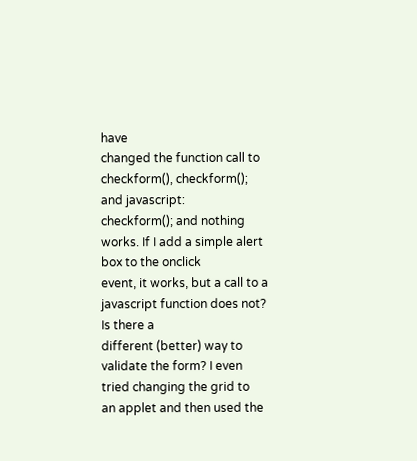have
changed the function call to checkform(), checkform(); and javascript:
checkform(); and nothing works. If I add a simple alert box to the onclick
event, it works, but a call to a javascript function does not? Is there a
different (better) way to validate the form? I even tried changing the grid to
an applet and then used the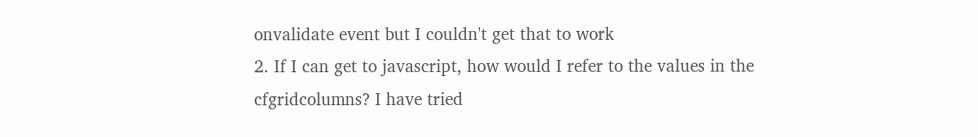onvalidate event but I couldn't get that to work
2. If I can get to javascript, how would I refer to the values in the
cfgridcolumns? I have tried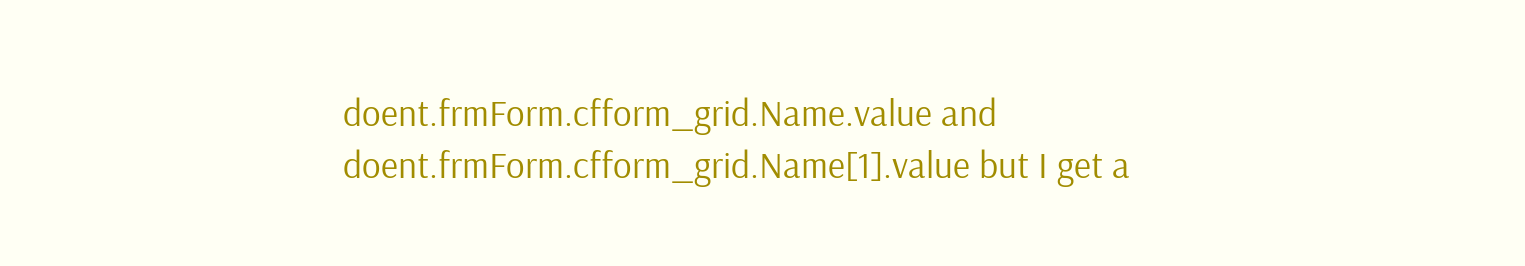doent.frmForm.cfform_grid.Name.value and
doent.frmForm.cfform_grid.Name[1].value but I get a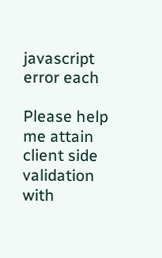javascript error each

Please help me attain client side validation with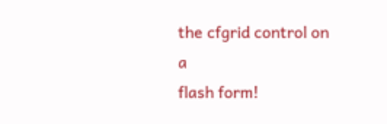the cfgrid control on a
flash form!